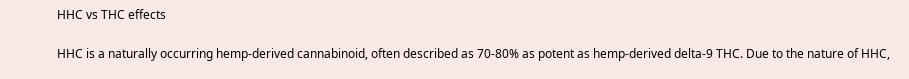HHC vs THC effects

HHC is a naturally occurring hemp-derived cannabinoid, often described as 70-80% as potent as hemp-derived delta-9 THC. Due to the nature of HHC,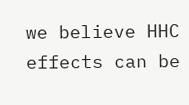we believe HHC effects can be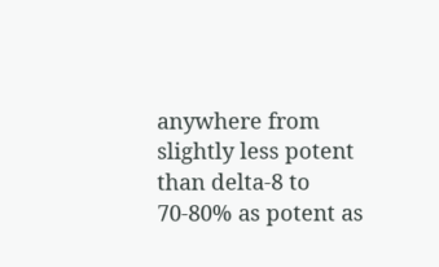anywhere from slightly less potent than delta-8 to 70-80% as potent as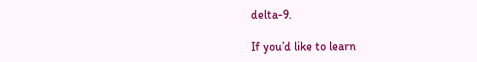delta-9.

If you’d like to learn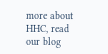more about HHC, read our blog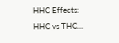HHC Effects: HHC vs THC…